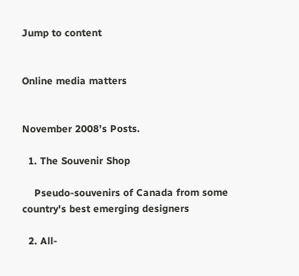Jump to content


Online media matters


November 2008’s Posts.

  1. The Souvenir Shop

    Pseudo-souvenirs of Canada from some country's best emerging designers

  2. All-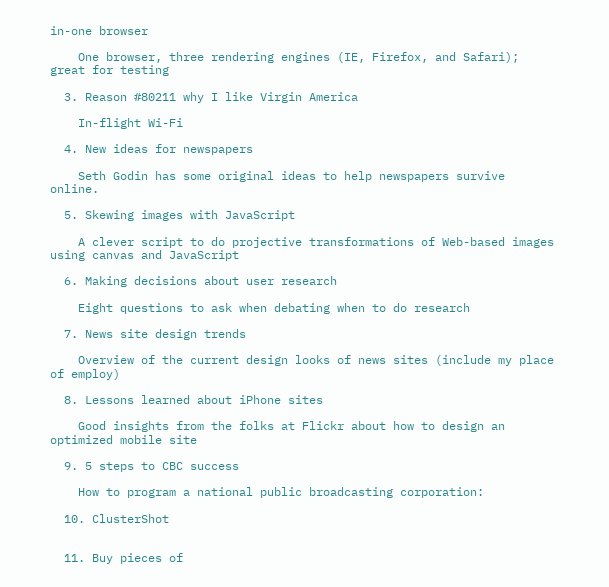in-one browser

    One browser, three rendering engines (IE, Firefox, and Safari); great for testing

  3. Reason #80211 why I like Virgin America

    In-flight Wi-Fi

  4. New ideas for newspapers

    Seth Godin has some original ideas to help newspapers survive online.

  5. Skewing images with JavaScript

    A clever script to do projective transformations of Web-based images using canvas and JavaScript

  6. Making decisions about user research

    Eight questions to ask when debating when to do research

  7. News site design trends

    Overview of the current design looks of news sites (include my place of employ)

  8. Lessons learned about iPhone sites

    Good insights from the folks at Flickr about how to design an optimized mobile site

  9. 5 steps to CBC success

    How to program a national public broadcasting corporation:

  10. ClusterShot


  11. Buy pieces of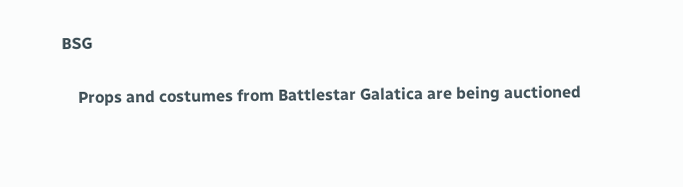BSG

    Props and costumes from Battlestar Galatica are being auctioned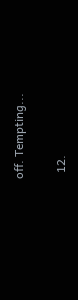off. Tempting...

  12.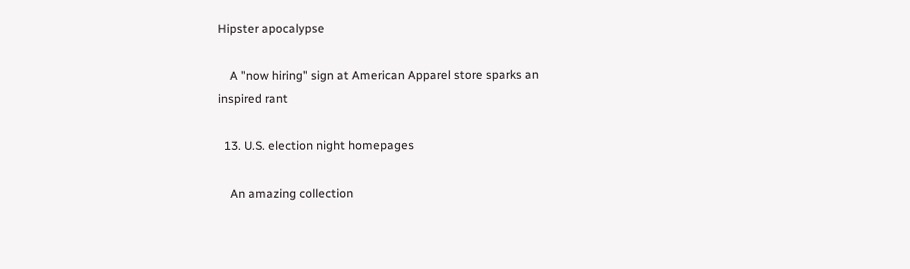Hipster apocalypse

    A "now hiring" sign at American Apparel store sparks an inspired rant

  13. U.S. election night homepages

    An amazing collection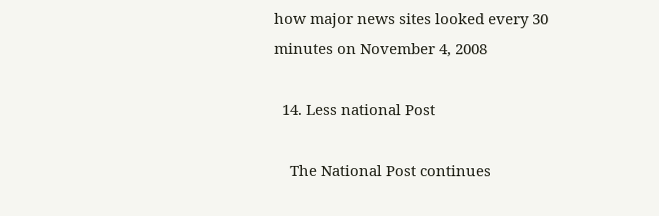how major news sites looked every 30 minutes on November 4, 2008

  14. Less national Post

    The National Post continues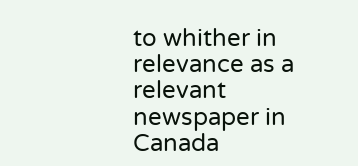to whither in relevance as a relevant newspaper in Canada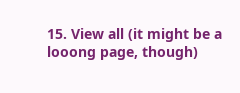15. View all (it might be a looong page, though)